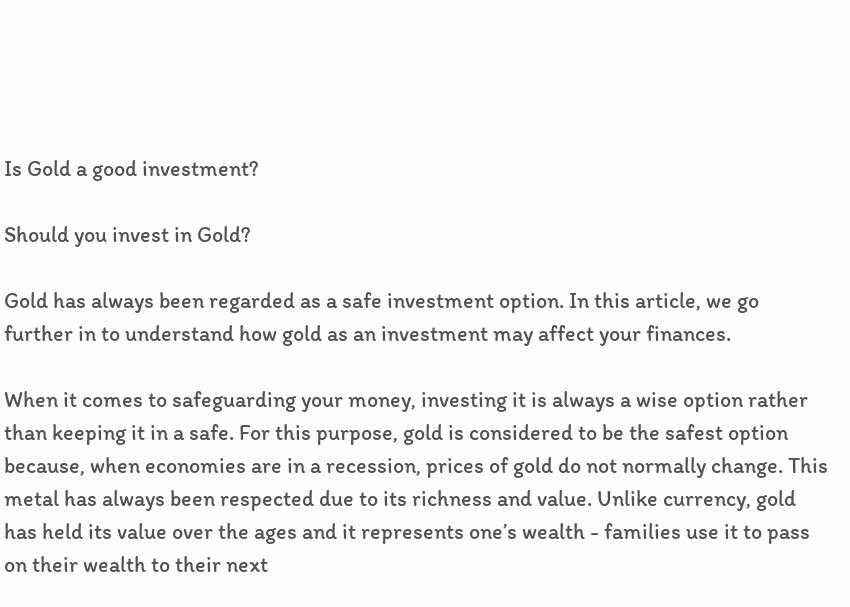Is Gold a good investment?

Should you invest in Gold?

Gold has always been regarded as a safe investment option. In this article, we go further in to understand how gold as an investment may affect your finances.

When it comes to safeguarding your money, investing it is always a wise option rather than keeping it in a safe. For this purpose, gold is considered to be the safest option because, when economies are in a recession, prices of gold do not normally change. This metal has always been respected due to its richness and value. Unlike currency, gold has held its value over the ages and it represents one’s wealth - families use it to pass on their wealth to their next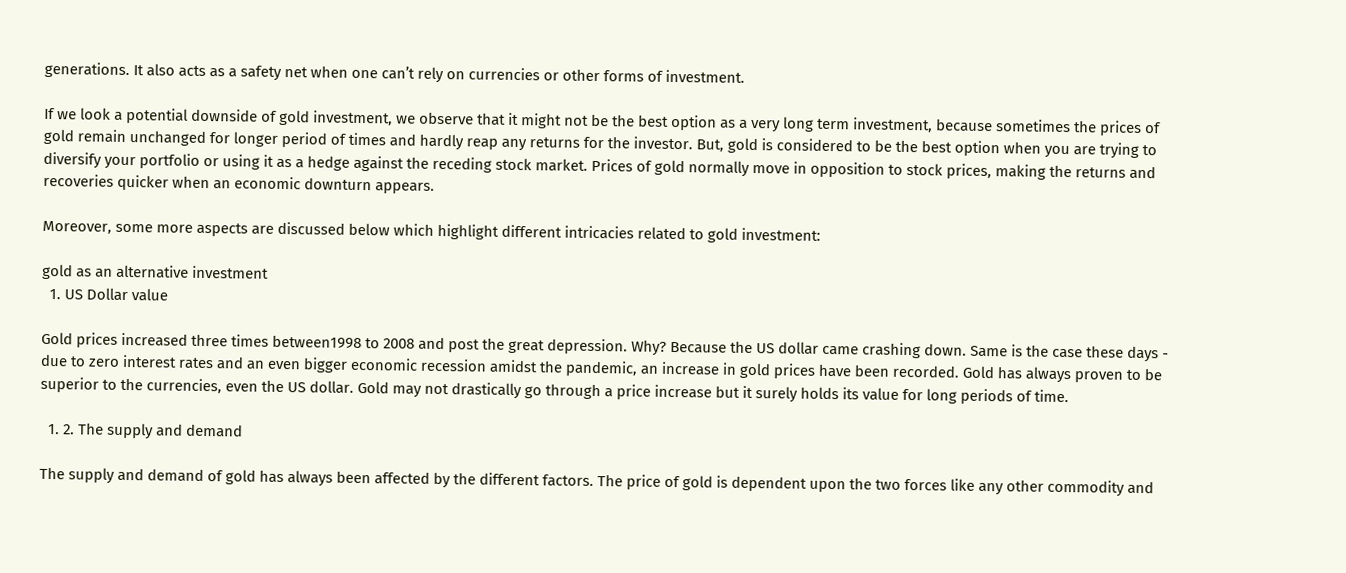generations. It also acts as a safety net when one can’t rely on currencies or other forms of investment.

If we look a potential downside of gold investment, we observe that it might not be the best option as a very long term investment, because sometimes the prices of gold remain unchanged for longer period of times and hardly reap any returns for the investor. But, gold is considered to be the best option when you are trying to diversify your portfolio or using it as a hedge against the receding stock market. Prices of gold normally move in opposition to stock prices, making the returns and recoveries quicker when an economic downturn appears.

Moreover, some more aspects are discussed below which highlight different intricacies related to gold investment:

gold as an alternative investment
  1. US Dollar value

Gold prices increased three times between1998 to 2008 and post the great depression. Why? Because the US dollar came crashing down. Same is the case these days - due to zero interest rates and an even bigger economic recession amidst the pandemic, an increase in gold prices have been recorded. Gold has always proven to be superior to the currencies, even the US dollar. Gold may not drastically go through a price increase but it surely holds its value for long periods of time.

  1. 2. The supply and demand

The supply and demand of gold has always been affected by the different factors. The price of gold is dependent upon the two forces like any other commodity and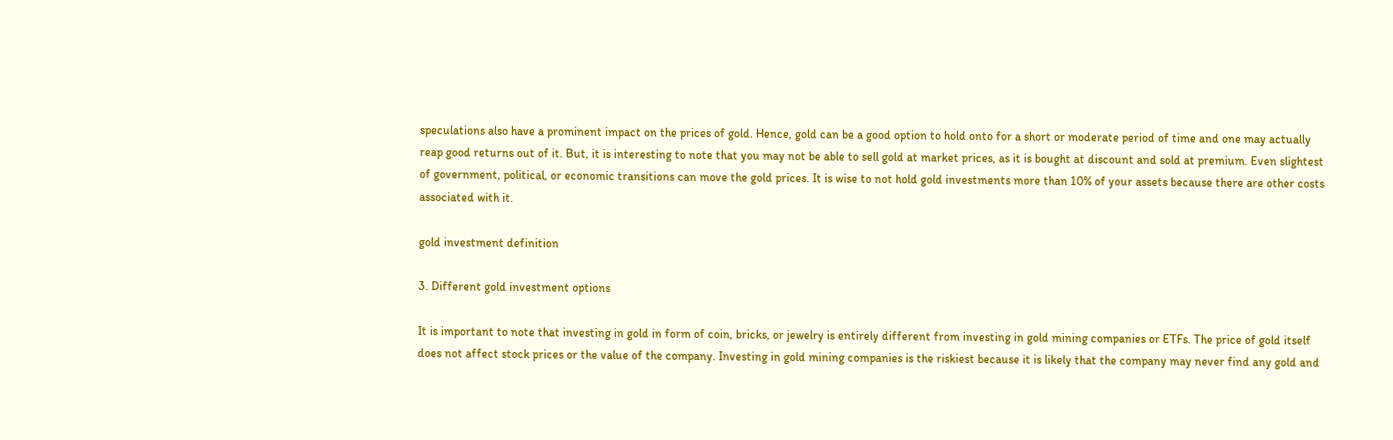speculations also have a prominent impact on the prices of gold. Hence, gold can be a good option to hold onto for a short or moderate period of time and one may actually reap good returns out of it. But, it is interesting to note that you may not be able to sell gold at market prices, as it is bought at discount and sold at premium. Even slightest of government, political, or economic transitions can move the gold prices. It is wise to not hold gold investments more than 10% of your assets because there are other costs associated with it.

gold investment definition

3. Different gold investment options

It is important to note that investing in gold in form of coin, bricks, or jewelry is entirely different from investing in gold mining companies or ETFs. The price of gold itself does not affect stock prices or the value of the company. Investing in gold mining companies is the riskiest because it is likely that the company may never find any gold and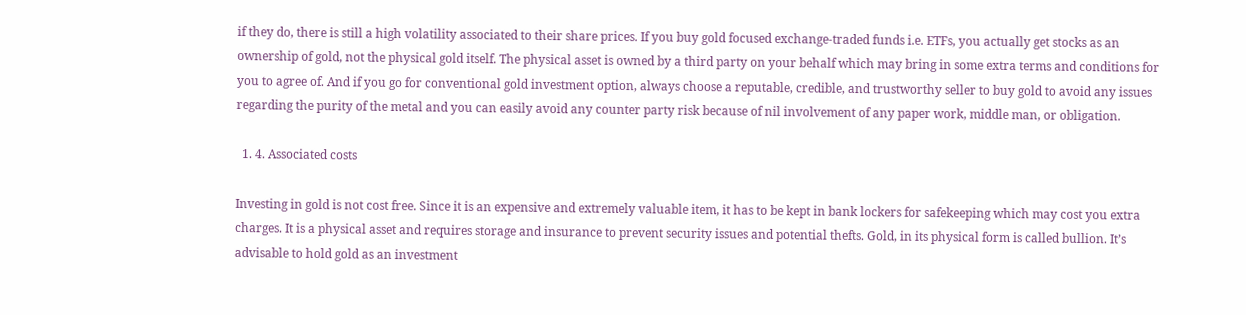if they do, there is still a high volatility associated to their share prices. If you buy gold focused exchange-traded funds i.e. ETFs, you actually get stocks as an ownership of gold, not the physical gold itself. The physical asset is owned by a third party on your behalf which may bring in some extra terms and conditions for you to agree of. And if you go for conventional gold investment option, always choose a reputable, credible, and trustworthy seller to buy gold to avoid any issues regarding the purity of the metal and you can easily avoid any counter party risk because of nil involvement of any paper work, middle man, or obligation.

  1. 4. Associated costs

Investing in gold is not cost free. Since it is an expensive and extremely valuable item, it has to be kept in bank lockers for safekeeping which may cost you extra charges. It is a physical asset and requires storage and insurance to prevent security issues and potential thefts. Gold, in its physical form is called bullion. It’s advisable to hold gold as an investment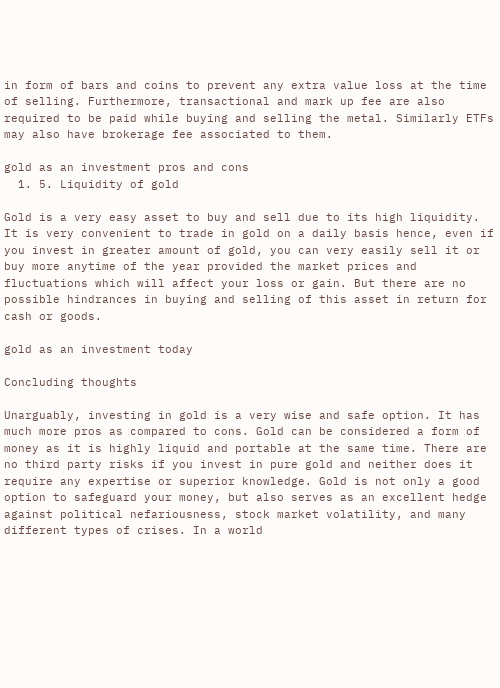in form of bars and coins to prevent any extra value loss at the time of selling. Furthermore, transactional and mark up fee are also required to be paid while buying and selling the metal. Similarly ETFs may also have brokerage fee associated to them.

gold as an investment pros and cons
  1. 5. Liquidity of gold

Gold is a very easy asset to buy and sell due to its high liquidity. It is very convenient to trade in gold on a daily basis hence, even if you invest in greater amount of gold, you can very easily sell it or buy more anytime of the year provided the market prices and fluctuations which will affect your loss or gain. But there are no possible hindrances in buying and selling of this asset in return for cash or goods.

gold as an investment today

Concluding thoughts

Unarguably, investing in gold is a very wise and safe option. It has much more pros as compared to cons. Gold can be considered a form of money as it is highly liquid and portable at the same time. There are no third party risks if you invest in pure gold and neither does it require any expertise or superior knowledge. Gold is not only a good option to safeguard your money, but also serves as an excellent hedge against political nefariousness, stock market volatility, and many different types of crises. In a world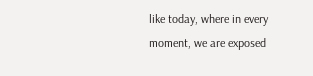like today, where in every moment, we are exposed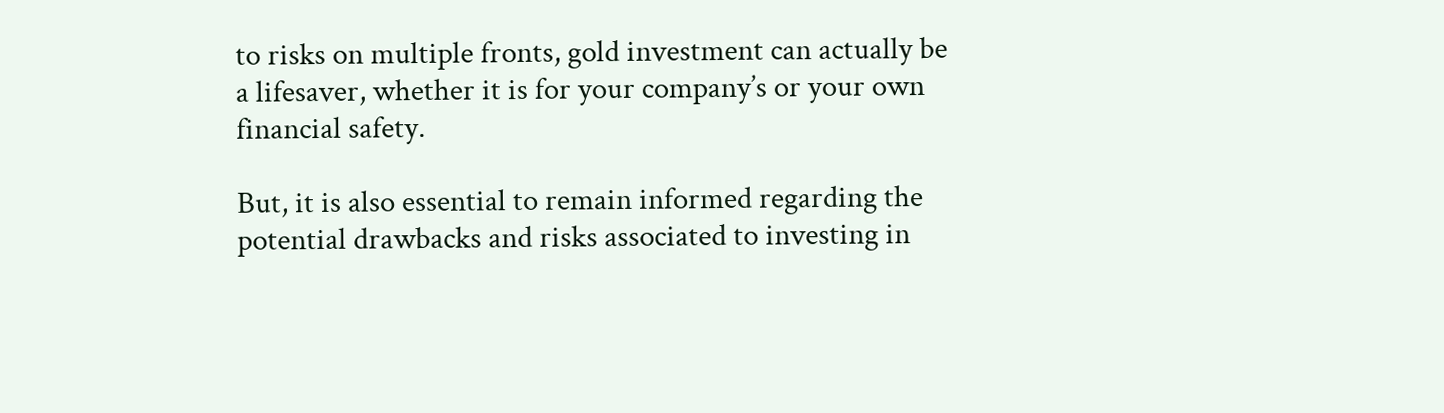to risks on multiple fronts, gold investment can actually be a lifesaver, whether it is for your company’s or your own financial safety.

But, it is also essential to remain informed regarding the potential drawbacks and risks associated to investing in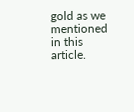gold as we mentioned in this article.